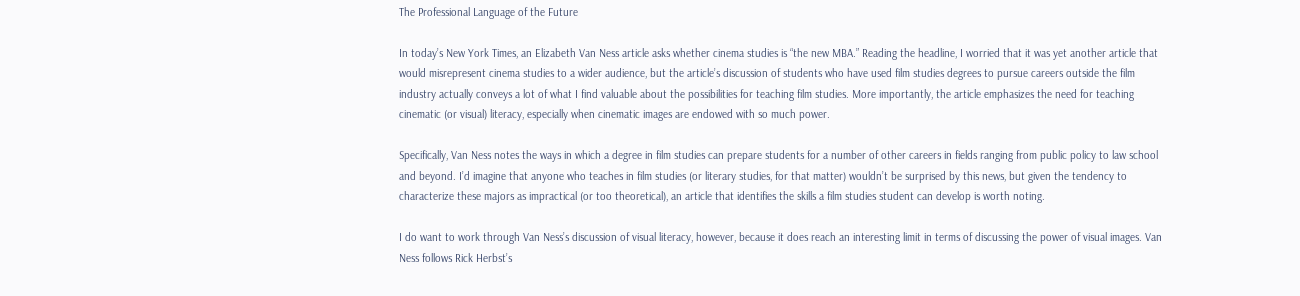The Professional Language of the Future

In today’s New York Times, an Elizabeth Van Ness article asks whether cinema studies is “the new MBA.” Reading the headline, I worried that it was yet another article that would misrepresent cinema studies to a wider audience, but the article’s discussion of students who have used film studies degrees to pursue careers outside the film industry actually conveys a lot of what I find valuable about the possibilities for teaching film studies. More importantly, the article emphasizes the need for teaching cinematic (or visual) literacy, especially when cinematic images are endowed with so much power.

Specifically, Van Ness notes the ways in which a degree in film studies can prepare students for a number of other careers in fields ranging from public policy to law school and beyond. I’d imagine that anyone who teaches in film studies (or literary studies, for that matter) wouldn’t be surprised by this news, but given the tendency to characterize these majors as impractical (or too theoretical), an article that identifies the skills a film studies student can develop is worth noting.

I do want to work through Van Ness’s discussion of visual literacy, however, because it does reach an interesting limit in terms of discussing the power of visual images. Van Ness follows Rick Herbst’s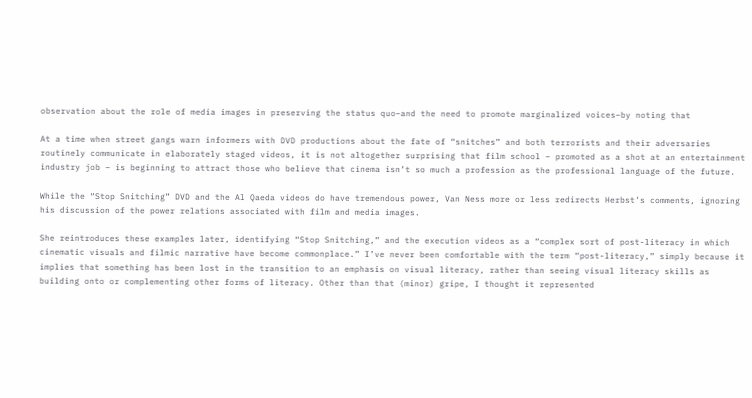observation about the role of media images in preserving the status quo–and the need to promote marginalized voices–by noting that

At a time when street gangs warn informers with DVD productions about the fate of “snitches” and both terrorists and their adversaries routinely communicate in elaborately staged videos, it is not altogether surprising that film school – promoted as a shot at an entertainment industry job – is beginning to attract those who believe that cinema isn’t so much a profession as the professional language of the future.

While the “Stop Snitching” DVD and the Al Qaeda videos do have tremendous power, Van Ness more or less redirects Herbst’s comments, ignoring his discussion of the power relations associated with film and media images.

She reintroduces these examples later, identifying “Stop Snitching,” and the execution videos as a “complex sort of post-literacy in which cinematic visuals and filmic narrative have become commonplace.” I’ve never been comfortable with the term “post-literacy,” simply because it implies that something has been lost in the transition to an emphasis on visual literacy, rather than seeing visual literacy skills as building onto or complementing other forms of literacy. Other than that (minor) gripe, I thought it represented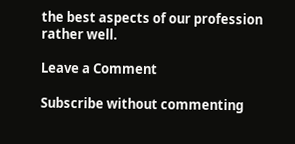the best aspects of our profession rather well.

Leave a Comment

Subscribe without commenting